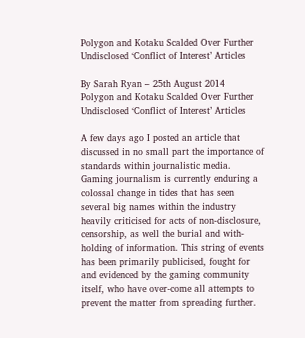Polygon and Kotaku Scalded Over Further Undisclosed ‘Conflict of Interest’ Articles

By Sarah Ryan – 25th August 2014
Polygon and Kotaku Scalded Over Further Undisclosed ‘Conflict of Interest’ Articles

A few days ago I posted an article that discussed in no small part the importance of standards within journalistic media. Gaming journalism is currently enduring a colossal change in tides that has seen several big names within the industry heavily criticised for acts of non-disclosure, censorship, as well the burial and with-holding of information. This string of events has been primarily publicised, fought for and evidenced by the gaming community itself, who have over-come all attempts to prevent the matter from spreading further.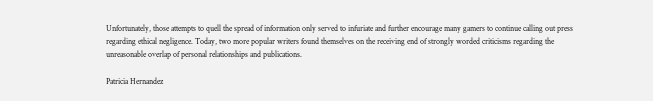Unfortunately, those attempts to quell the spread of information only served to infuriate and further encourage many gamers to continue calling out press regarding ethical negligence. Today, two more popular writers found themselves on the receiving end of strongly worded criticisms regarding the unreasonable overlap of personal relationships and publications.

Patricia Hernandez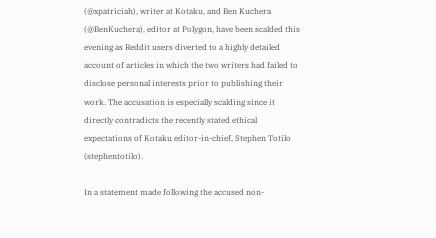(@xpatriciah), writer at Kotaku, and Ben Kuchera (@BenKuchera), editor at Polygon, have been scalded this evening as Reddit users diverted to a highly detailed account of articles in which the two writers had failed to disclose personal interests prior to publishing their work. The accusation is especially scalding since it directly contradicts the recently stated ethical expectations of Kotaku editor-in-chief, Stephen Totilo (stephentotilo).

In a statement made following the accused non-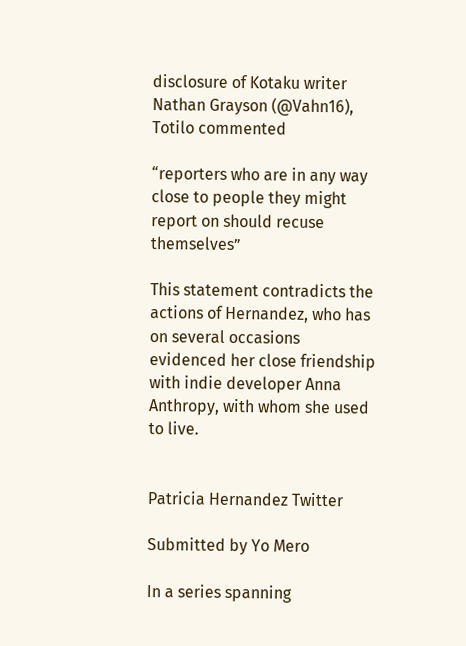disclosure of Kotaku writer Nathan Grayson (@Vahn16), Totilo commented

“reporters who are in any way close to people they might report on should recuse themselves”

This statement contradicts the actions of Hernandez, who has on several occasions evidenced her close friendship with indie developer Anna Anthropy, with whom she used to live.


Patricia Hernandez Twitter

Submitted by Yo Mero

In a series spanning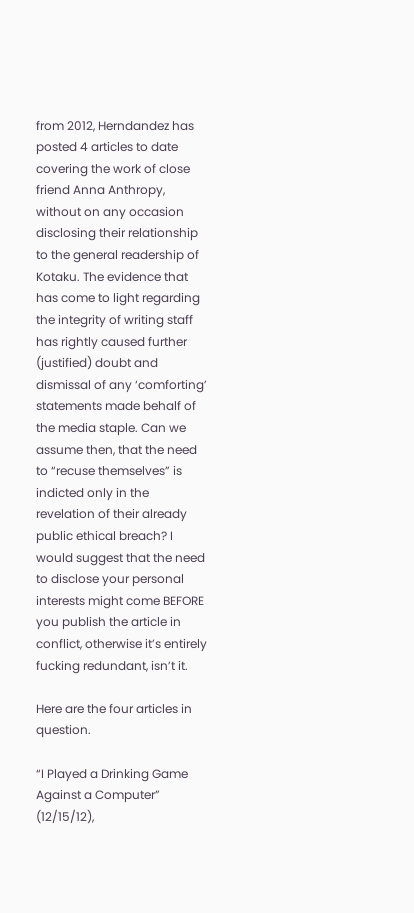from 2012, Herndandez has posted 4 articles to date covering the work of close friend Anna Anthropy, without on any occasion disclosing their relationship to the general readership of Kotaku. The evidence that has come to light regarding the integrity of writing staff has rightly caused further (justified) doubt and dismissal of any ‘comforting’ statements made behalf of the media staple. Can we assume then, that the need to “recuse themselves” is indicted only in the revelation of their already public ethical breach? I would suggest that the need to disclose your personal interests might come BEFORE you publish the article in conflict, otherwise it’s entirely fucking redundant, isn’t it.

Here are the four articles in question.

“I Played a Drinking Game Against a Computer” (12/15/12),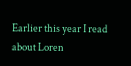Earlier this year I read about Loren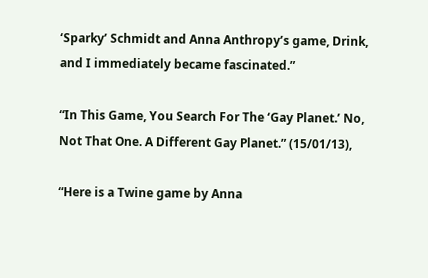‘Sparky’ Schmidt and Anna Anthropy’s game, Drink, and I immediately became fascinated.”

“In This Game, You Search For The ‘Gay Planet.’ No, Not That One. A Different Gay Planet.” (15/01/13),

“Here is a Twine game by Anna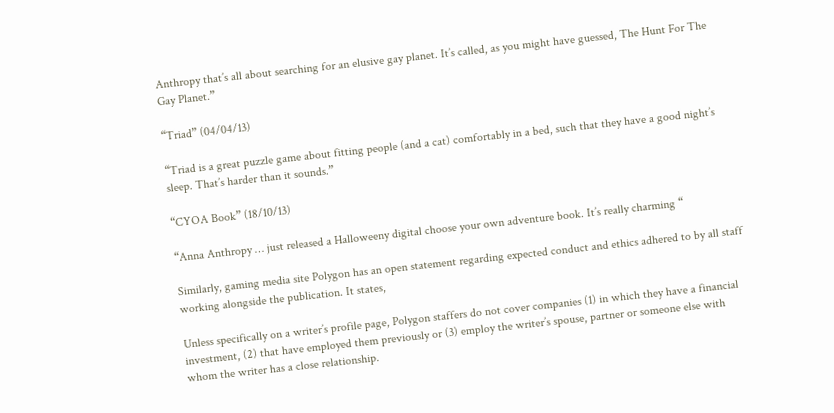Anthropy that’s all about searching for an elusive gay planet. It’s called, as you might have guessed, The Hunt For The Gay Planet.”

“Triad” (04/04/13)

“Triad is a great puzzle game about fitting people (and a cat) comfortably in a bed, such that they have a good night’s sleep. That’s harder than it sounds.”

“CYOA Book” (18/10/13)

“Anna Anthropy … just released a Halloweeny digital choose your own adventure book. It’s really charming “

Similarly, gaming media site Polygon has an open statement regarding expected conduct and ethics adhered to by all staff working alongside the publication. It states,

Unless specifically on a writer’s profile page, Polygon staffers do not cover companies (1) in which they have a financial investment, (2) that have employed them previously or (3) employ the writer’s spouse, partner or someone else with whom the writer has a close relationship.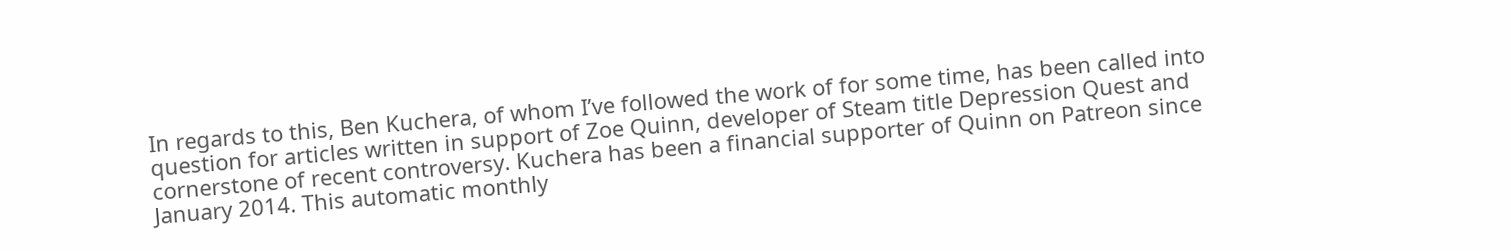In regards to this, Ben Kuchera, of whom I’ve followed the work of for some time, has been called into question for articles written in support of Zoe Quinn, developer of Steam title Depression Quest and cornerstone of recent controversy. Kuchera has been a financial supporter of Quinn on Patreon since January 2014. This automatic monthly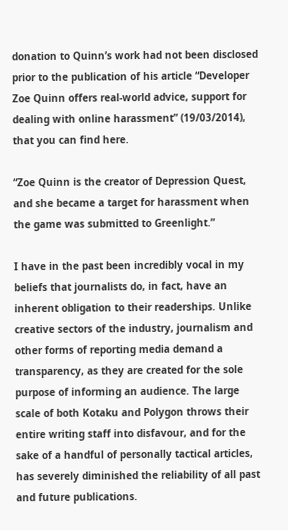donation to Quinn’s work had not been disclosed prior to the publication of his article “Developer Zoe Quinn offers real-world advice, support for dealing with online harassment” (19/03/2014), that you can find here.

“Zoe Quinn is the creator of Depression Quest, and she became a target for harassment when the game was submitted to Greenlight.”

I have in the past been incredibly vocal in my beliefs that journalists do, in fact, have an inherent obligation to their readerships. Unlike creative sectors of the industry, journalism and other forms of reporting media demand a transparency, as they are created for the sole purpose of informing an audience. The large scale of both Kotaku and Polygon throws their entire writing staff into disfavour, and for the sake of a handful of personally tactical articles, has severely diminished the reliability of all past and future publications.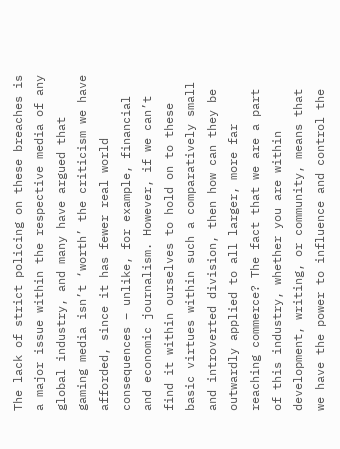The lack of strict policing on these breaches is a major issue within the respective media of any global industry, and many have argued that gaming media isn’t ‘worth’ the criticism we have afforded, since it has fewer real world consequences – unlike, for example, financial and economic journalism. However, if we can’t find it within ourselves to hold on to these basic virtues within such a comparatively small and introverted division, then how can they be outwardly applied to all larger, more far reaching commerce? The fact that we are a part of this industry, whether you are within development, writing, or community, means that we have the power to influence and control the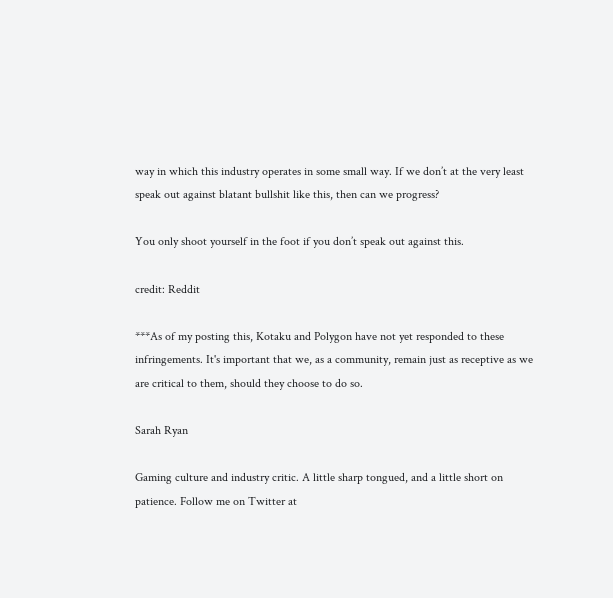way in which this industry operates in some small way. If we don’t at the very least speak out against blatant bullshit like this, then can we progress?

You only shoot yourself in the foot if you don’t speak out against this.

credit: Reddit

***As of my posting this, Kotaku and Polygon have not yet responded to these infringements. It's important that we, as a community, remain just as receptive as we are critical to them, should they choose to do so.

Sarah Ryan

Gaming culture and industry critic. A little sharp tongued, and a little short on patience. Follow me on Twitter at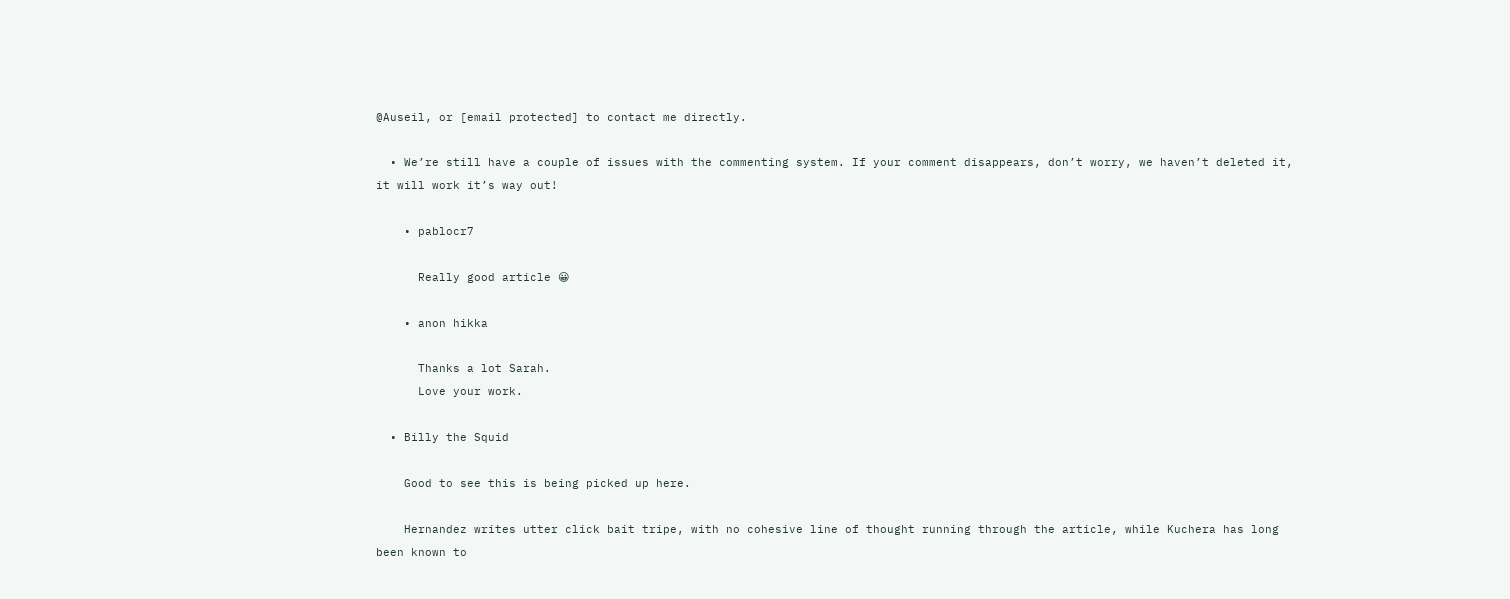@Auseil, or [email protected] to contact me directly.

  • We’re still have a couple of issues with the commenting system. If your comment disappears, don’t worry, we haven’t deleted it, it will work it’s way out!

    • pablocr7

      Really good article 😀

    • anon hikka

      Thanks a lot Sarah.
      Love your work.

  • Billy the Squid

    Good to see this is being picked up here.

    Hernandez writes utter click bait tripe, with no cohesive line of thought running through the article, while Kuchera has long been known to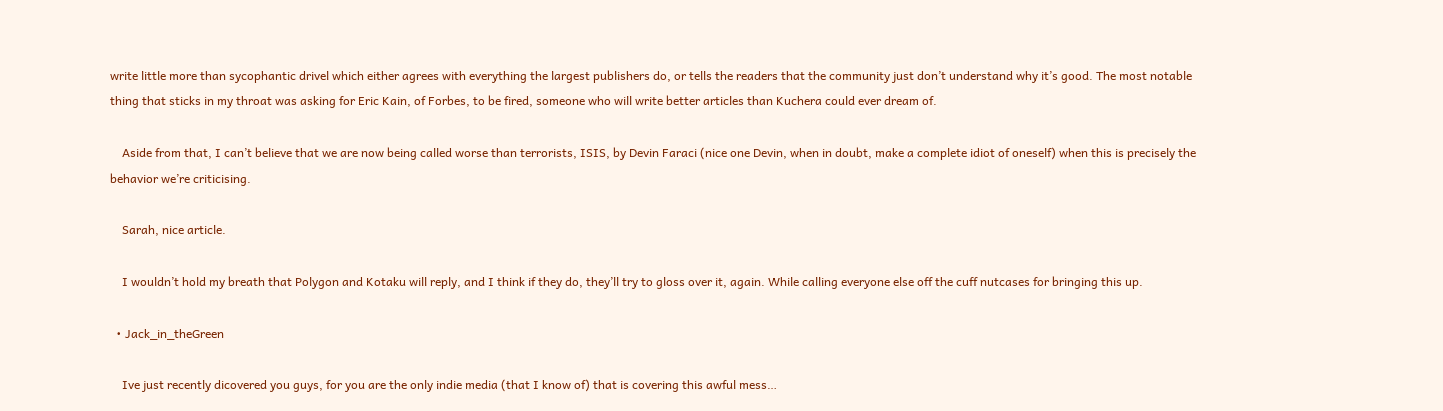write little more than sycophantic drivel which either agrees with everything the largest publishers do, or tells the readers that the community just don’t understand why it’s good. The most notable thing that sticks in my throat was asking for Eric Kain, of Forbes, to be fired, someone who will write better articles than Kuchera could ever dream of.

    Aside from that, I can’t believe that we are now being called worse than terrorists, ISIS, by Devin Faraci (nice one Devin, when in doubt, make a complete idiot of oneself) when this is precisely the behavior we’re criticising.

    Sarah, nice article.

    I wouldn’t hold my breath that Polygon and Kotaku will reply, and I think if they do, they’ll try to gloss over it, again. While calling everyone else off the cuff nutcases for bringing this up.

  • Jack_in_theGreen

    Ive just recently dicovered you guys, for you are the only indie media (that I know of) that is covering this awful mess…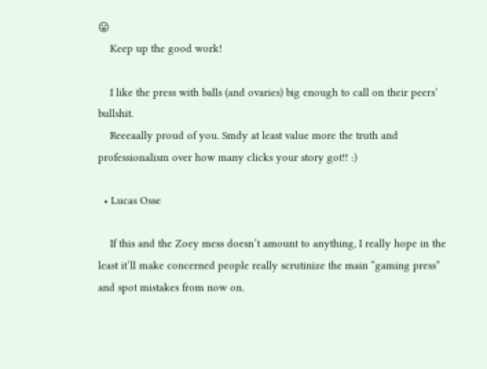😛
    Keep up the good work!

    I like the press with balls (and ovaries) big enough to call on their peers’ bullshit.
    Reeeaally proud of you. Smdy at least value more the truth and professionalism over how many clicks your story got!! :)

  • Lucas Osse

    If this and the Zoey mess doesn’t amount to anything, I really hope in the least it’ll make concerned people really scrutinize the main “gaming press” and spot mistakes from now on.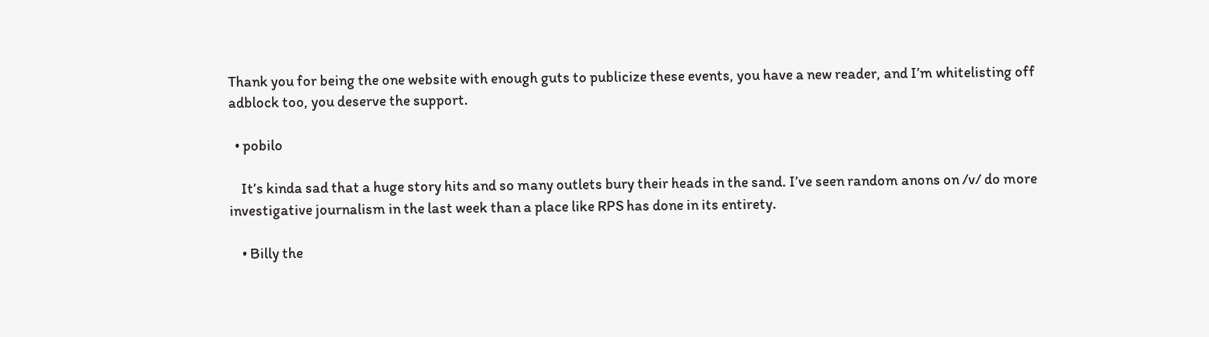Thank you for being the one website with enough guts to publicize these events, you have a new reader, and I’m whitelisting off adblock too, you deserve the support.

  • pobilo

    It’s kinda sad that a huge story hits and so many outlets bury their heads in the sand. I’ve seen random anons on /v/ do more investigative journalism in the last week than a place like RPS has done in its entirety.

    • Billy the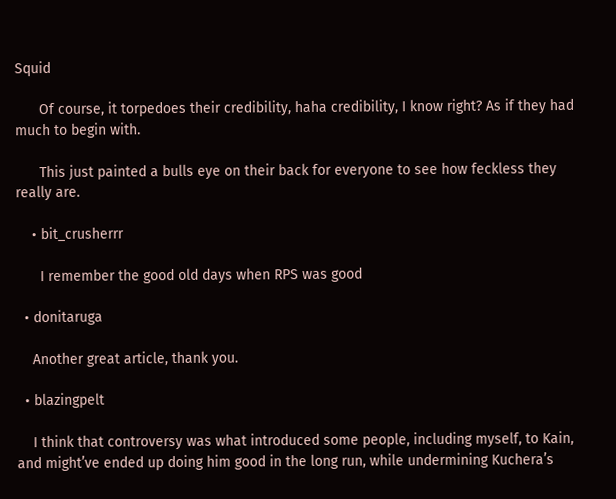Squid

      Of course, it torpedoes their credibility, haha credibility, I know right? As if they had much to begin with.

      This just painted a bulls eye on their back for everyone to see how feckless they really are.

    • bit_crusherrr

      I remember the good old days when RPS was good

  • donitaruga

    Another great article, thank you.

  • blazingpelt

    I think that controversy was what introduced some people, including myself, to Kain, and might’ve ended up doing him good in the long run, while undermining Kuchera’s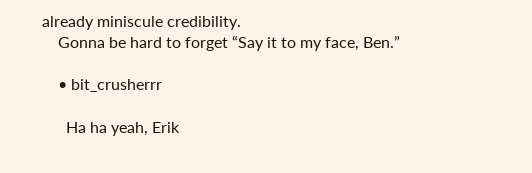already miniscule credibility.
    Gonna be hard to forget “Say it to my face, Ben.”

    • bit_crusherrr

      Ha ha yeah, Erik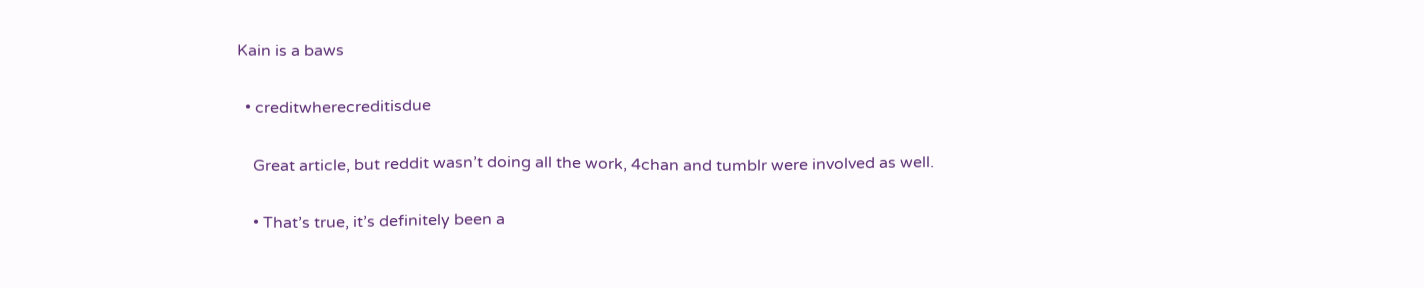Kain is a baws

  • creditwherecreditisdue

    Great article, but reddit wasn’t doing all the work, 4chan and tumblr were involved as well.

    • That’s true, it’s definitely been a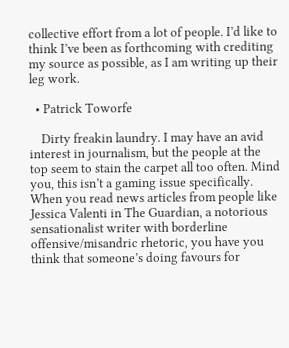collective effort from a lot of people. I’d like to think I’ve been as forthcoming with crediting my source as possible, as I am writing up their leg work.

  • Patrick Toworfe

    Dirty freakin laundry. I may have an avid interest in journalism, but the people at the top seem to stain the carpet all too often. Mind you, this isn’t a gaming issue specifically. When you read news articles from people like Jessica Valenti in The Guardian, a notorious sensationalist writer with borderline offensive/misandric rhetoric, you have you think that someone’s doing favours for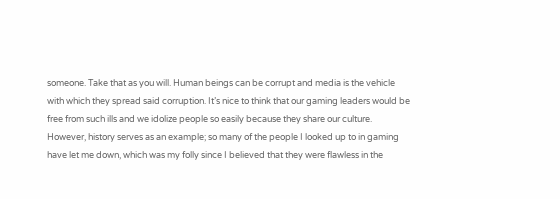someone. Take that as you will. Human beings can be corrupt and media is the vehicle with which they spread said corruption. It’s nice to think that our gaming leaders would be free from such ills and we idolize people so easily because they share our culture. However, history serves as an example; so many of the people I looked up to in gaming have let me down, which was my folly since I believed that they were flawless in the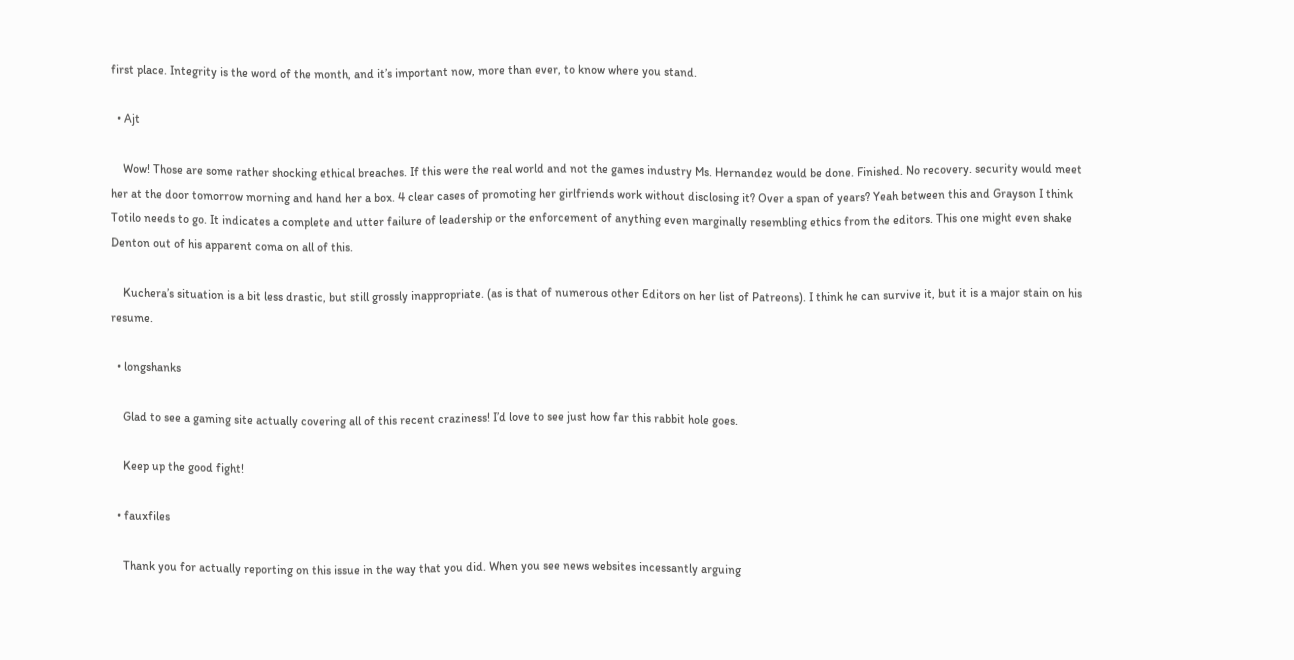first place. Integrity is the word of the month, and it’s important now, more than ever, to know where you stand.

  • Ajt

    Wow! Those are some rather shocking ethical breaches. If this were the real world and not the games industry Ms. Hernandez would be done. Finished. No recovery. security would meet her at the door tomorrow morning and hand her a box. 4 clear cases of promoting her girlfriends work without disclosing it? Over a span of years? Yeah between this and Grayson I think Totilo needs to go. It indicates a complete and utter failure of leadership or the enforcement of anything even marginally resembling ethics from the editors. This one might even shake Denton out of his apparent coma on all of this.

    Kuchera’s situation is a bit less drastic, but still grossly inappropriate. (as is that of numerous other Editors on her list of Patreons). I think he can survive it, but it is a major stain on his resume.

  • longshanks

    Glad to see a gaming site actually covering all of this recent craziness! I’d love to see just how far this rabbit hole goes.

    Keep up the good fight!

  • fauxfiles

    Thank you for actually reporting on this issue in the way that you did. When you see news websites incessantly arguing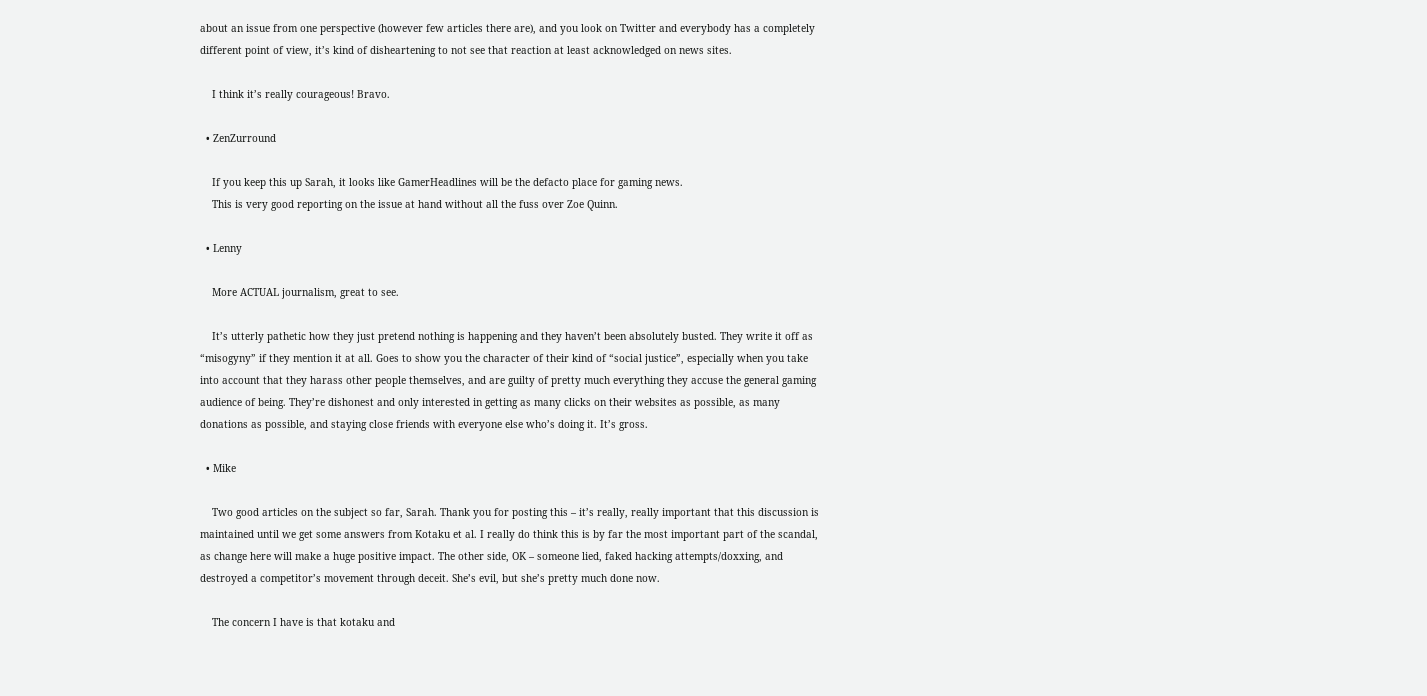about an issue from one perspective (however few articles there are), and you look on Twitter and everybody has a completely different point of view, it’s kind of disheartening to not see that reaction at least acknowledged on news sites.

    I think it’s really courageous! Bravo.

  • ZenZurround

    If you keep this up Sarah, it looks like GamerHeadlines will be the defacto place for gaming news.
    This is very good reporting on the issue at hand without all the fuss over Zoe Quinn.

  • Lenny

    More ACTUAL journalism, great to see.

    It’s utterly pathetic how they just pretend nothing is happening and they haven’t been absolutely busted. They write it off as “misogyny” if they mention it at all. Goes to show you the character of their kind of “social justice”, especially when you take into account that they harass other people themselves, and are guilty of pretty much everything they accuse the general gaming audience of being. They’re dishonest and only interested in getting as many clicks on their websites as possible, as many donations as possible, and staying close friends with everyone else who’s doing it. It’s gross.

  • Mike

    Two good articles on the subject so far, Sarah. Thank you for posting this – it’s really, really important that this discussion is maintained until we get some answers from Kotaku et al. I really do think this is by far the most important part of the scandal, as change here will make a huge positive impact. The other side, OK – someone lied, faked hacking attempts/doxxing, and destroyed a competitor’s movement through deceit. She’s evil, but she’s pretty much done now.

    The concern I have is that kotaku and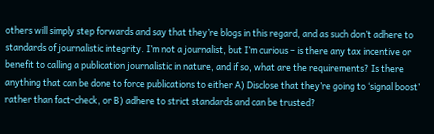others will simply step forwards and say that they’re blogs in this regard, and as such don’t adhere to standards of journalistic integrity. I’m not a journalist, but I’m curious – is there any tax incentive or benefit to calling a publication journalistic in nature, and if so, what are the requirements? Is there anything that can be done to force publications to either A) Disclose that they’re going to ‘signal boost’ rather than fact-check, or B) adhere to strict standards and can be trusted?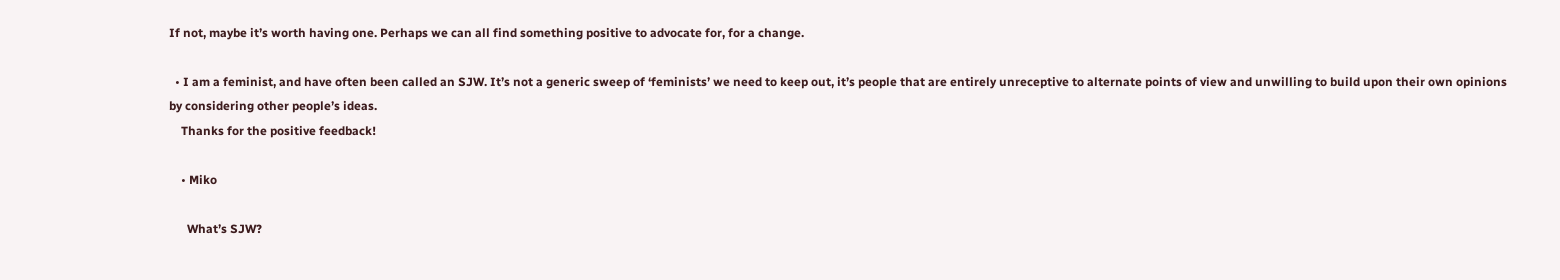If not, maybe it’s worth having one. Perhaps we can all find something positive to advocate for, for a change.

  • I am a feminist, and have often been called an SJW. It’s not a generic sweep of ‘feminists’ we need to keep out, it’s people that are entirely unreceptive to alternate points of view and unwilling to build upon their own opinions by considering other people’s ideas.
    Thanks for the positive feedback!

    • Miko

      What’s SJW?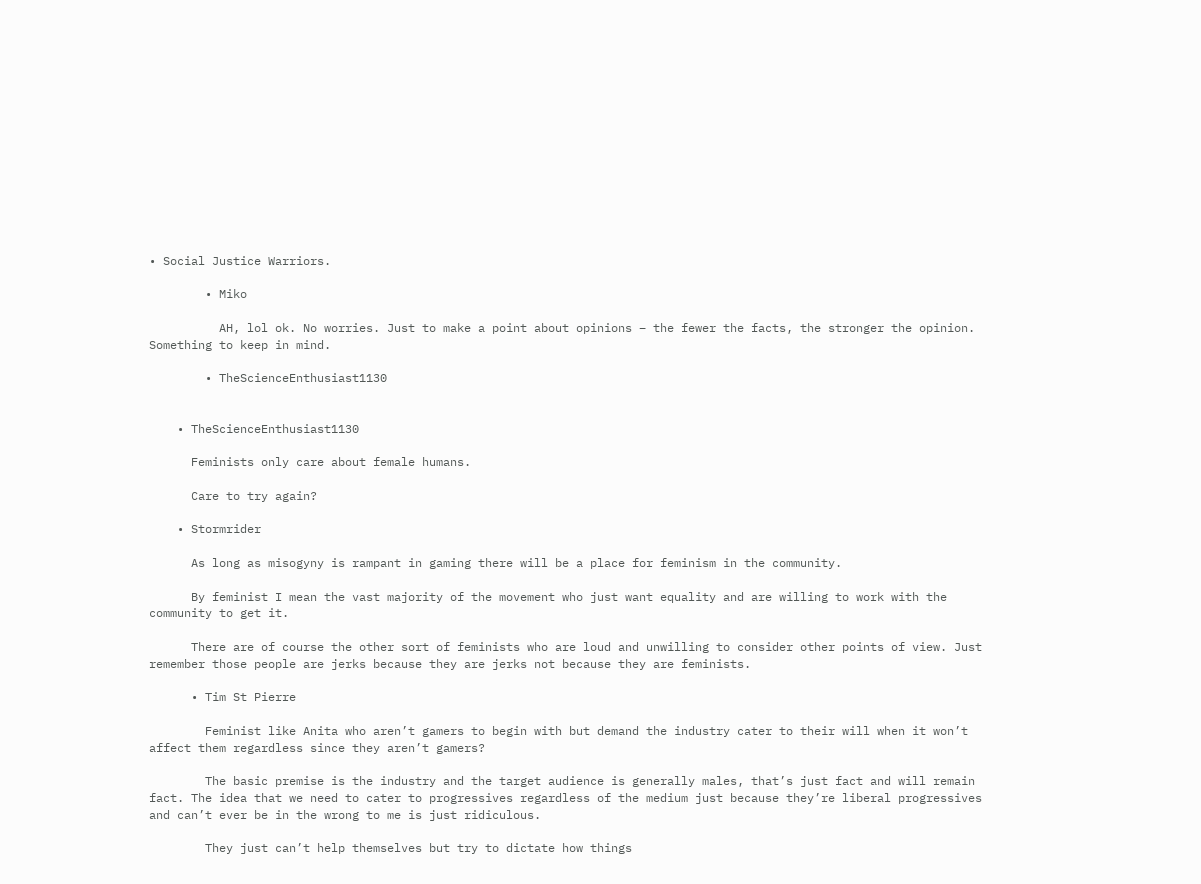• Social Justice Warriors.

        • Miko

          AH, lol ok. No worries. Just to make a point about opinions – the fewer the facts, the stronger the opinion. Something to keep in mind.

        • TheScienceEnthusiast1130


    • TheScienceEnthusiast1130

      Feminists only care about female humans.

      Care to try again?

    • Stormrider

      As long as misogyny is rampant in gaming there will be a place for feminism in the community.

      By feminist I mean the vast majority of the movement who just want equality and are willing to work with the community to get it.

      There are of course the other sort of feminists who are loud and unwilling to consider other points of view. Just remember those people are jerks because they are jerks not because they are feminists.

      • Tim St Pierre

        Feminist like Anita who aren’t gamers to begin with but demand the industry cater to their will when it won’t affect them regardless since they aren’t gamers?

        The basic premise is the industry and the target audience is generally males, that’s just fact and will remain fact. The idea that we need to cater to progressives regardless of the medium just because they’re liberal progressives and can’t ever be in the wrong to me is just ridiculous.

        They just can’t help themselves but try to dictate how things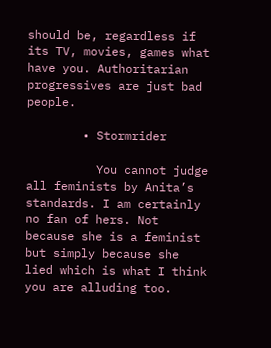should be, regardless if its TV, movies, games what have you. Authoritarian progressives are just bad people.

        • Stormrider

          You cannot judge all feminists by Anita’s standards. I am certainly no fan of hers. Not because she is a feminist but simply because she lied which is what I think you are alluding too.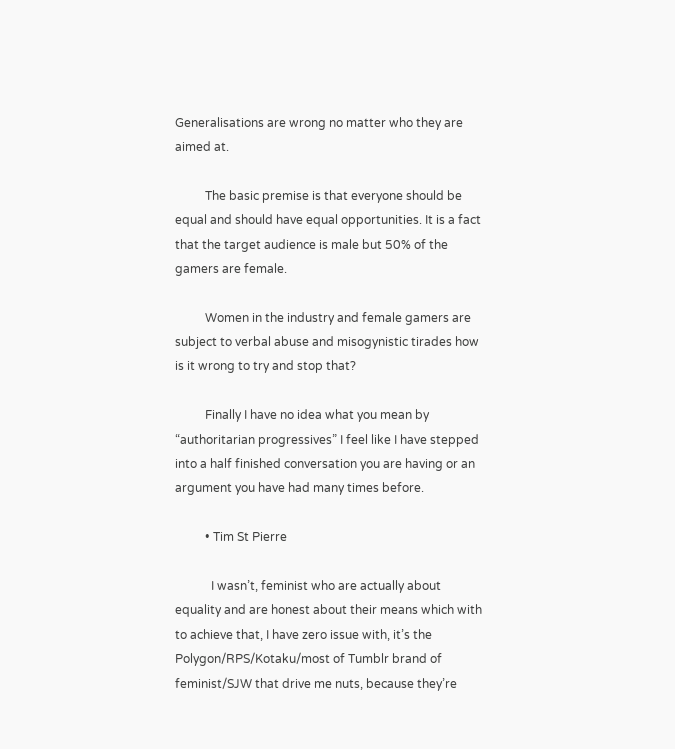Generalisations are wrong no matter who they are aimed at.

          The basic premise is that everyone should be equal and should have equal opportunities. It is a fact that the target audience is male but 50% of the gamers are female.

          Women in the industry and female gamers are subject to verbal abuse and misogynistic tirades how is it wrong to try and stop that?

          Finally I have no idea what you mean by “authoritarian progressives” I feel like I have stepped into a half finished conversation you are having or an argument you have had many times before.

          • Tim St Pierre

            I wasn’t, feminist who are actually about equality and are honest about their means which with to achieve that, I have zero issue with, it’s the Polygon/RPS/Kotaku/most of Tumblr brand of feminist/SJW that drive me nuts, because they’re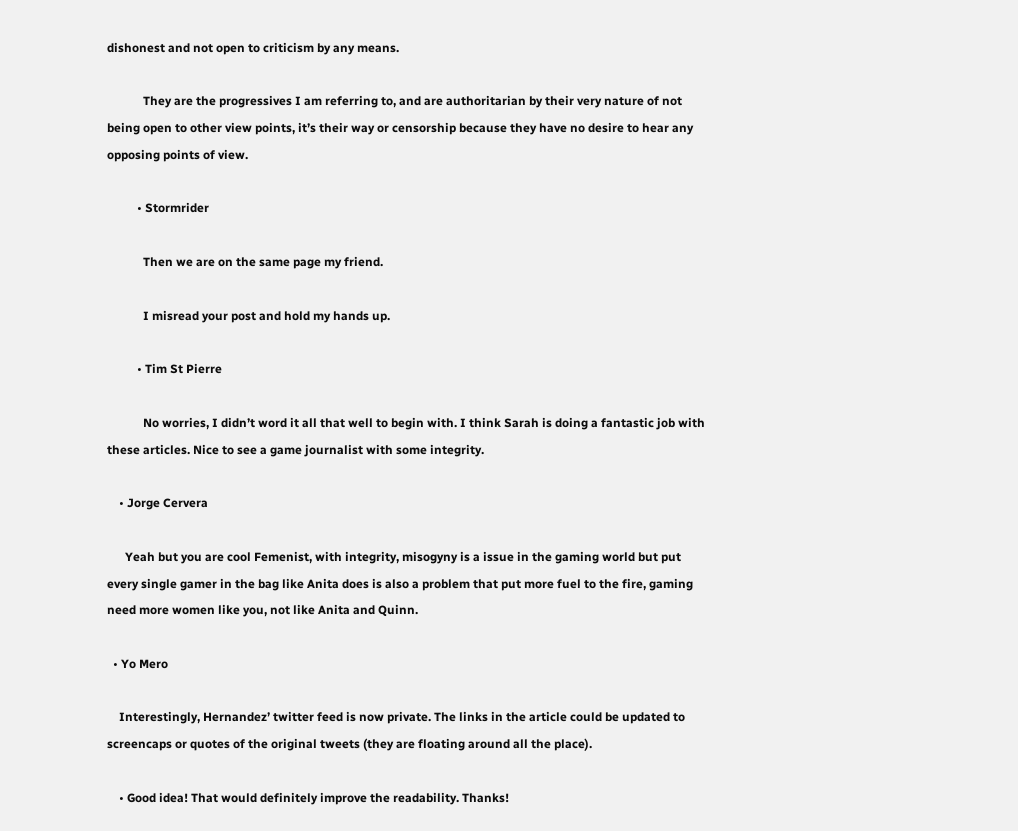dishonest and not open to criticism by any means.

            They are the progressives I am referring to, and are authoritarian by their very nature of not being open to other view points, it’s their way or censorship because they have no desire to hear any opposing points of view.

          • Stormrider

            Then we are on the same page my friend.

            I misread your post and hold my hands up.

          • Tim St Pierre

            No worries, I didn’t word it all that well to begin with. I think Sarah is doing a fantastic job with these articles. Nice to see a game journalist with some integrity.

    • Jorge Cervera

      Yeah but you are cool Femenist, with integrity, misogyny is a issue in the gaming world but put every single gamer in the bag like Anita does is also a problem that put more fuel to the fire, gaming need more women like you, not like Anita and Quinn.

  • Yo Mero

    Interestingly, Hernandez’ twitter feed is now private. The links in the article could be updated to screencaps or quotes of the original tweets (they are floating around all the place).

    • Good idea! That would definitely improve the readability. Thanks!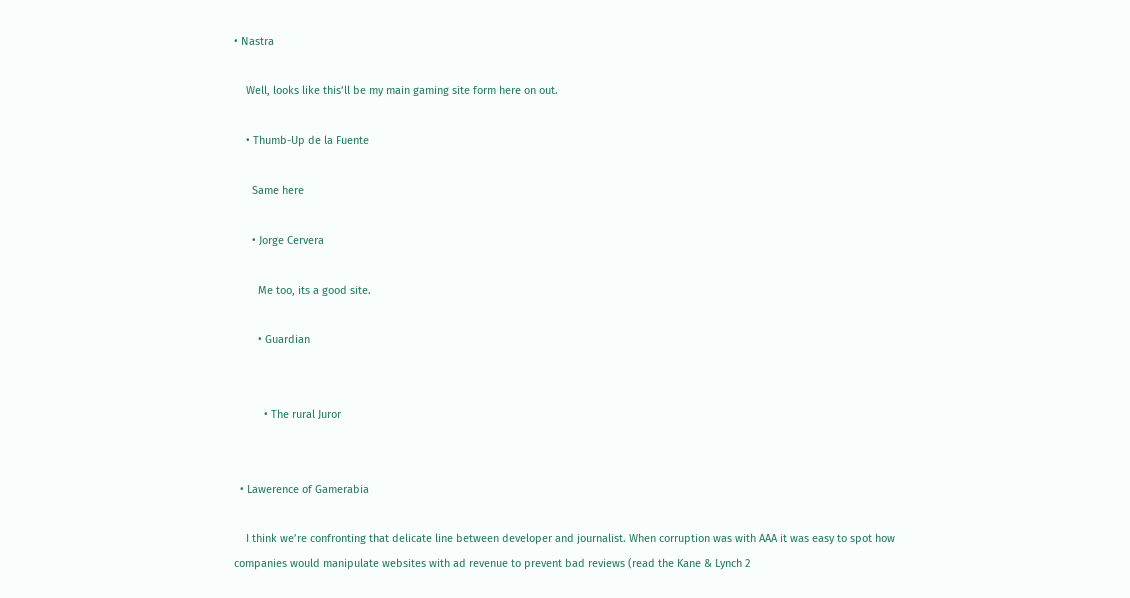• Nastra

    Well, looks like this’ll be my main gaming site form here on out.

    • Thumb-Up de la Fuente

      Same here

      • Jorge Cervera

        Me too, its a good site.

        • Guardian


          • The rural Juror


  • Lawerence of Gamerabia

    I think we’re confronting that delicate line between developer and journalist. When corruption was with AAA it was easy to spot how companies would manipulate websites with ad revenue to prevent bad reviews (read the Kane & Lynch 2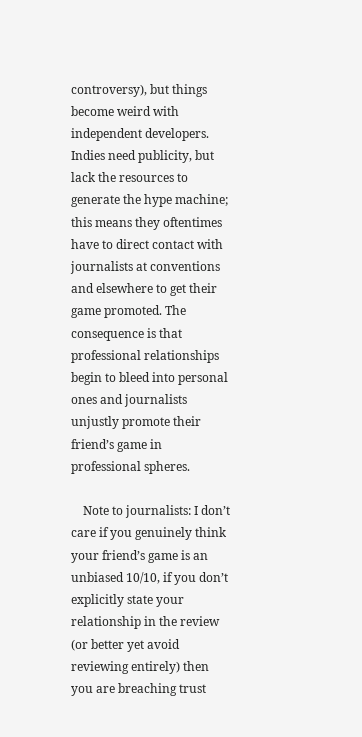controversy), but things become weird with independent developers. Indies need publicity, but lack the resources to generate the hype machine; this means they oftentimes have to direct contact with journalists at conventions and elsewhere to get their game promoted. The consequence is that professional relationships begin to bleed into personal ones and journalists unjustly promote their friend’s game in professional spheres.

    Note to journalists: I don’t care if you genuinely think your friend’s game is an unbiased 10/10, if you don’t explicitly state your relationship in the review (or better yet avoid reviewing entirely) then you are breaching trust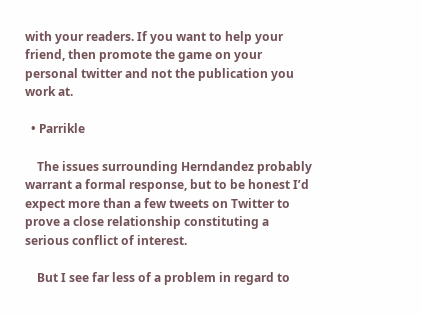with your readers. If you want to help your friend, then promote the game on your personal twitter and not the publication you work at.

  • Parrikle

    The issues surrounding Herndandez probably warrant a formal response, but to be honest I’d expect more than a few tweets on Twitter to prove a close relationship constituting a serious conflict of interest.

    But I see far less of a problem in regard to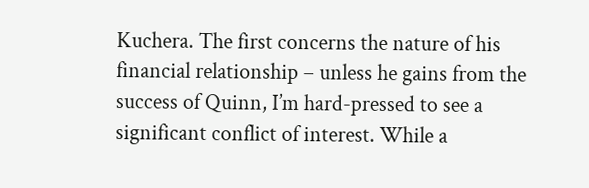Kuchera. The first concerns the nature of his financial relationship – unless he gains from the success of Quinn, I’m hard-pressed to see a significant conflict of interest. While a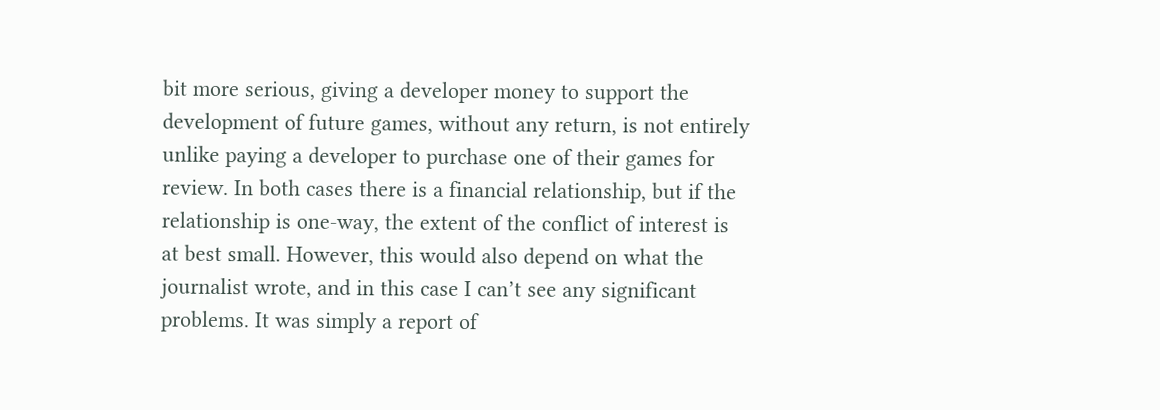bit more serious, giving a developer money to support the development of future games, without any return, is not entirely unlike paying a developer to purchase one of their games for review. In both cases there is a financial relationship, but if the relationship is one-way, the extent of the conflict of interest is at best small. However, this would also depend on what the journalist wrote, and in this case I can’t see any significant problems. It was simply a report of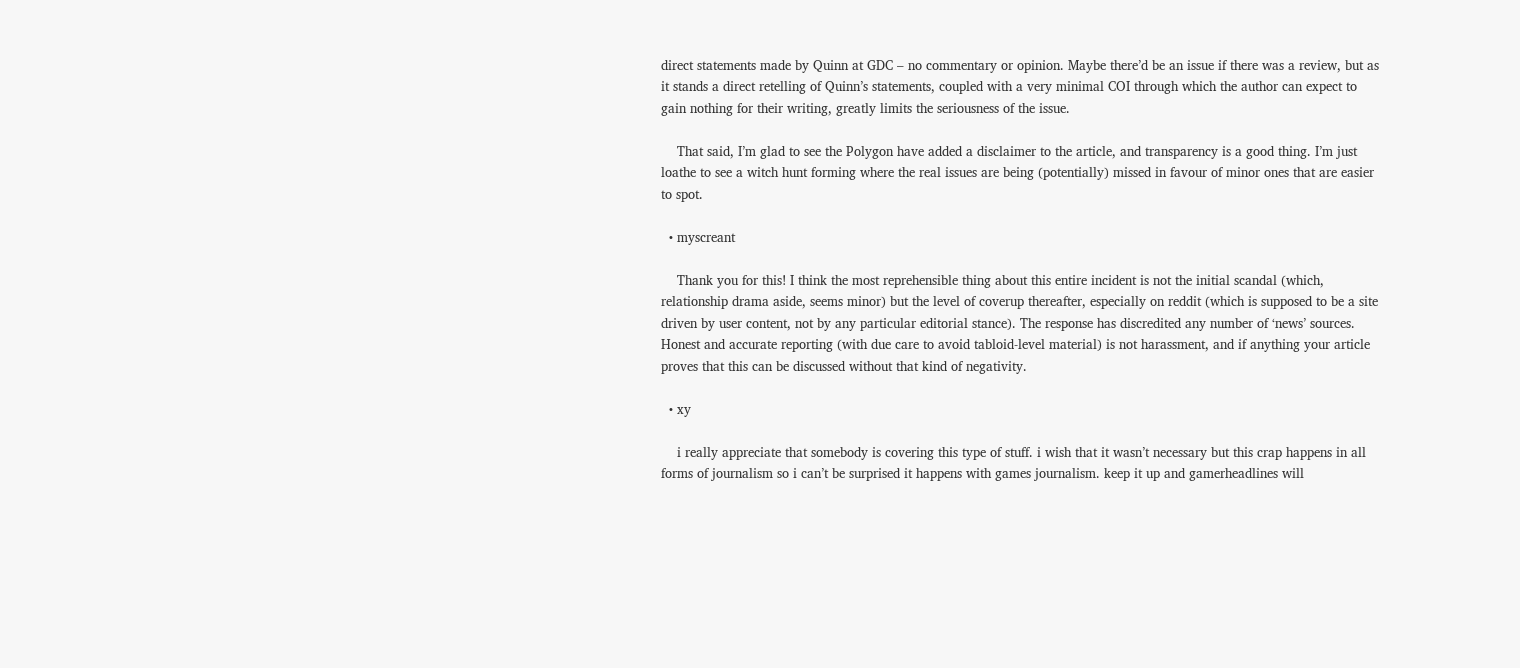direct statements made by Quinn at GDC – no commentary or opinion. Maybe there’d be an issue if there was a review, but as it stands a direct retelling of Quinn’s statements, coupled with a very minimal COI through which the author can expect to gain nothing for their writing, greatly limits the seriousness of the issue.

    That said, I’m glad to see the Polygon have added a disclaimer to the article, and transparency is a good thing. I’m just loathe to see a witch hunt forming where the real issues are being (potentially) missed in favour of minor ones that are easier to spot.

  • myscreant

    Thank you for this! I think the most reprehensible thing about this entire incident is not the initial scandal (which, relationship drama aside, seems minor) but the level of coverup thereafter, especially on reddit (which is supposed to be a site driven by user content, not by any particular editorial stance). The response has discredited any number of ‘news’ sources. Honest and accurate reporting (with due care to avoid tabloid-level material) is not harassment, and if anything your article proves that this can be discussed without that kind of negativity.

  • xy

    i really appreciate that somebody is covering this type of stuff. i wish that it wasn’t necessary but this crap happens in all forms of journalism so i can’t be surprised it happens with games journalism. keep it up and gamerheadlines will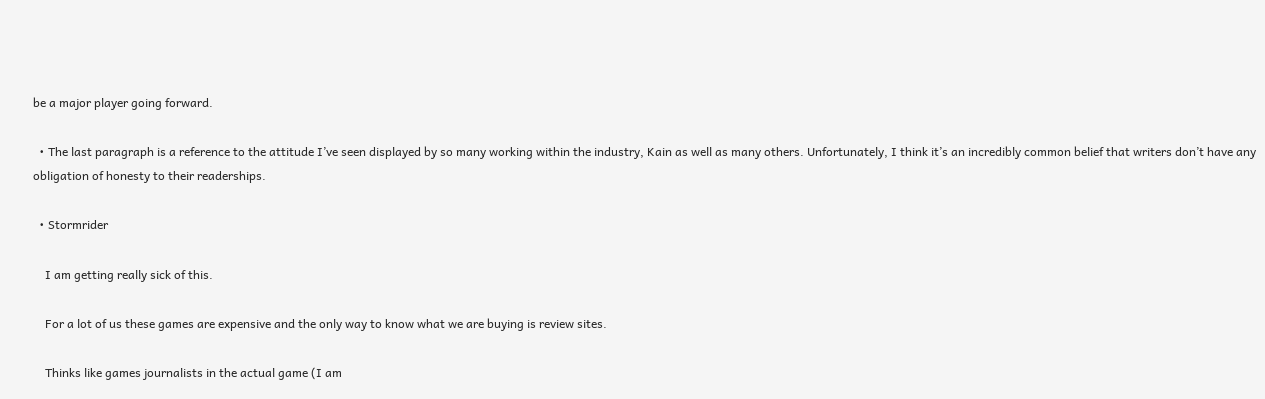be a major player going forward.

  • The last paragraph is a reference to the attitude I’ve seen displayed by so many working within the industry, Kain as well as many others. Unfortunately, I think it’s an incredibly common belief that writers don’t have any obligation of honesty to their readerships.

  • Stormrider

    I am getting really sick of this.

    For a lot of us these games are expensive and the only way to know what we are buying is review sites.

    Thinks like games journalists in the actual game (I am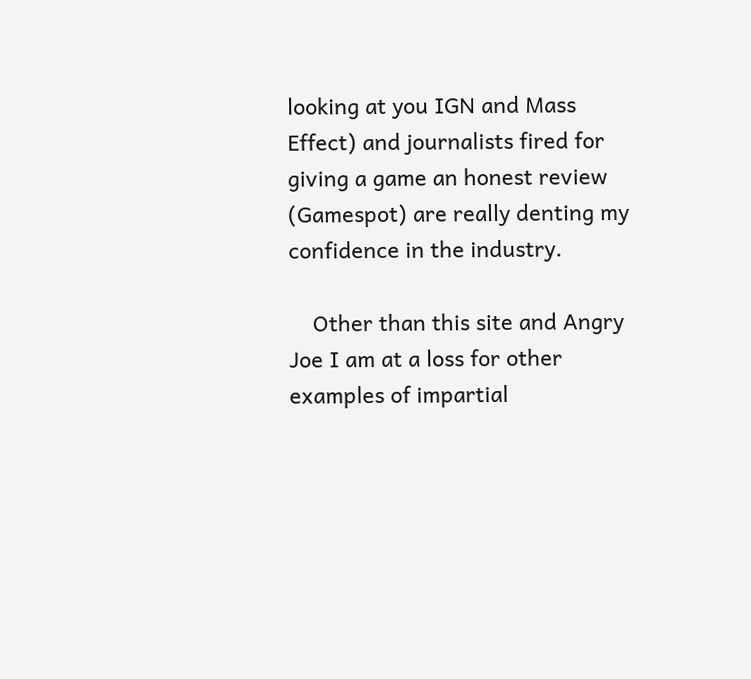looking at you IGN and Mass Effect) and journalists fired for giving a game an honest review (Gamespot) are really denting my confidence in the industry.

    Other than this site and Angry Joe I am at a loss for other examples of impartial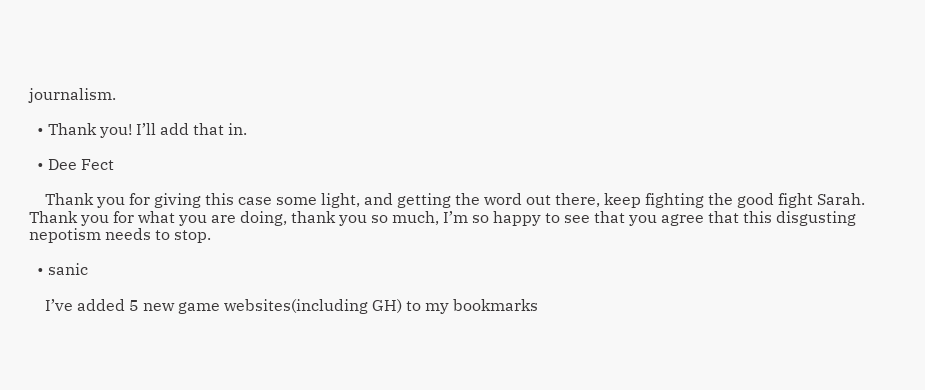journalism.

  • Thank you! I’ll add that in.

  • Dee Fect

    Thank you for giving this case some light, and getting the word out there, keep fighting the good fight Sarah. Thank you for what you are doing, thank you so much, I’m so happy to see that you agree that this disgusting nepotism needs to stop.

  • sanic

    I’ve added 5 new game websites(including GH) to my bookmarks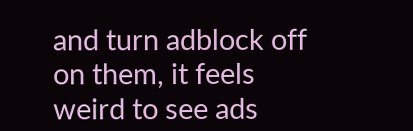and turn adblock off on them, it feels weird to see ads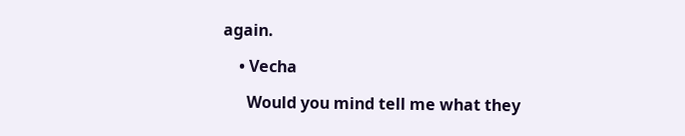again.

    • Vecha

      Would you mind tell me what they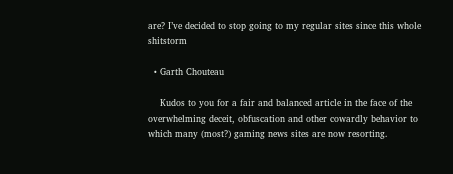are? I’ve decided to stop going to my regular sites since this whole shitstorm

  • Garth Chouteau

    Kudos to you for a fair and balanced article in the face of the overwhelming deceit, obfuscation and other cowardly behavior to which many (most?) gaming news sites are now resorting.